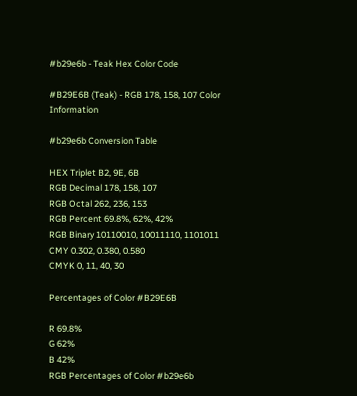#b29e6b - Teak Hex Color Code

#B29E6B (Teak) - RGB 178, 158, 107 Color Information

#b29e6b Conversion Table

HEX Triplet B2, 9E, 6B
RGB Decimal 178, 158, 107
RGB Octal 262, 236, 153
RGB Percent 69.8%, 62%, 42%
RGB Binary 10110010, 10011110, 1101011
CMY 0.302, 0.380, 0.580
CMYK 0, 11, 40, 30

Percentages of Color #B29E6B

R 69.8%
G 62%
B 42%
RGB Percentages of Color #b29e6b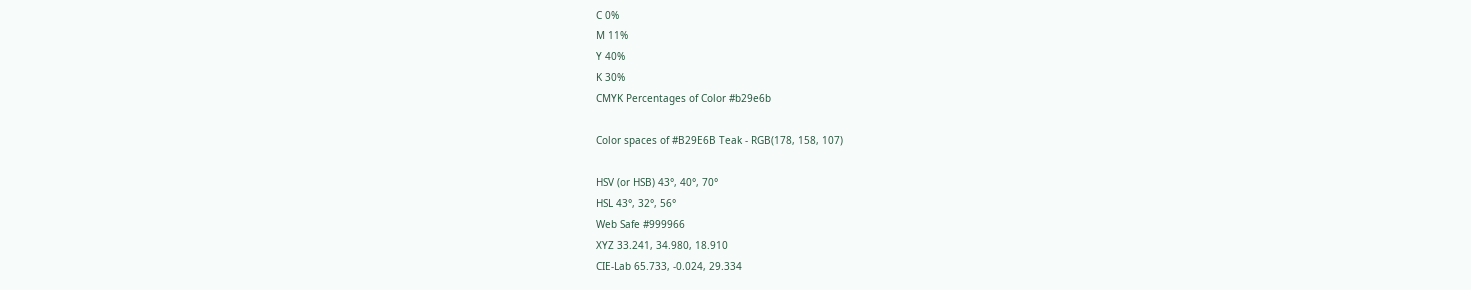C 0%
M 11%
Y 40%
K 30%
CMYK Percentages of Color #b29e6b

Color spaces of #B29E6B Teak - RGB(178, 158, 107)

HSV (or HSB) 43°, 40°, 70°
HSL 43°, 32°, 56°
Web Safe #999966
XYZ 33.241, 34.980, 18.910
CIE-Lab 65.733, -0.024, 29.334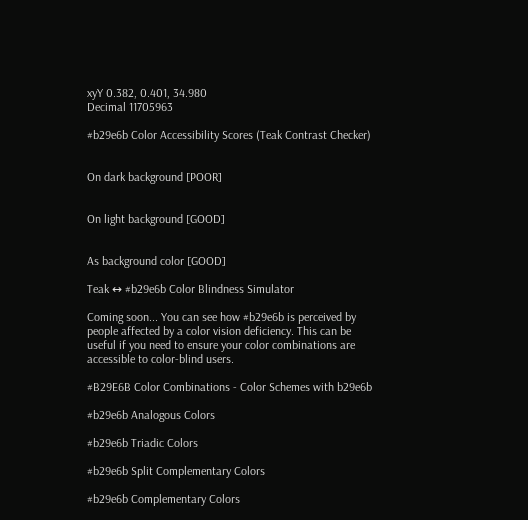xyY 0.382, 0.401, 34.980
Decimal 11705963

#b29e6b Color Accessibility Scores (Teak Contrast Checker)


On dark background [POOR]


On light background [GOOD]


As background color [GOOD]

Teak ↔ #b29e6b Color Blindness Simulator

Coming soon... You can see how #b29e6b is perceived by people affected by a color vision deficiency. This can be useful if you need to ensure your color combinations are accessible to color-blind users.

#B29E6B Color Combinations - Color Schemes with b29e6b

#b29e6b Analogous Colors

#b29e6b Triadic Colors

#b29e6b Split Complementary Colors

#b29e6b Complementary Colors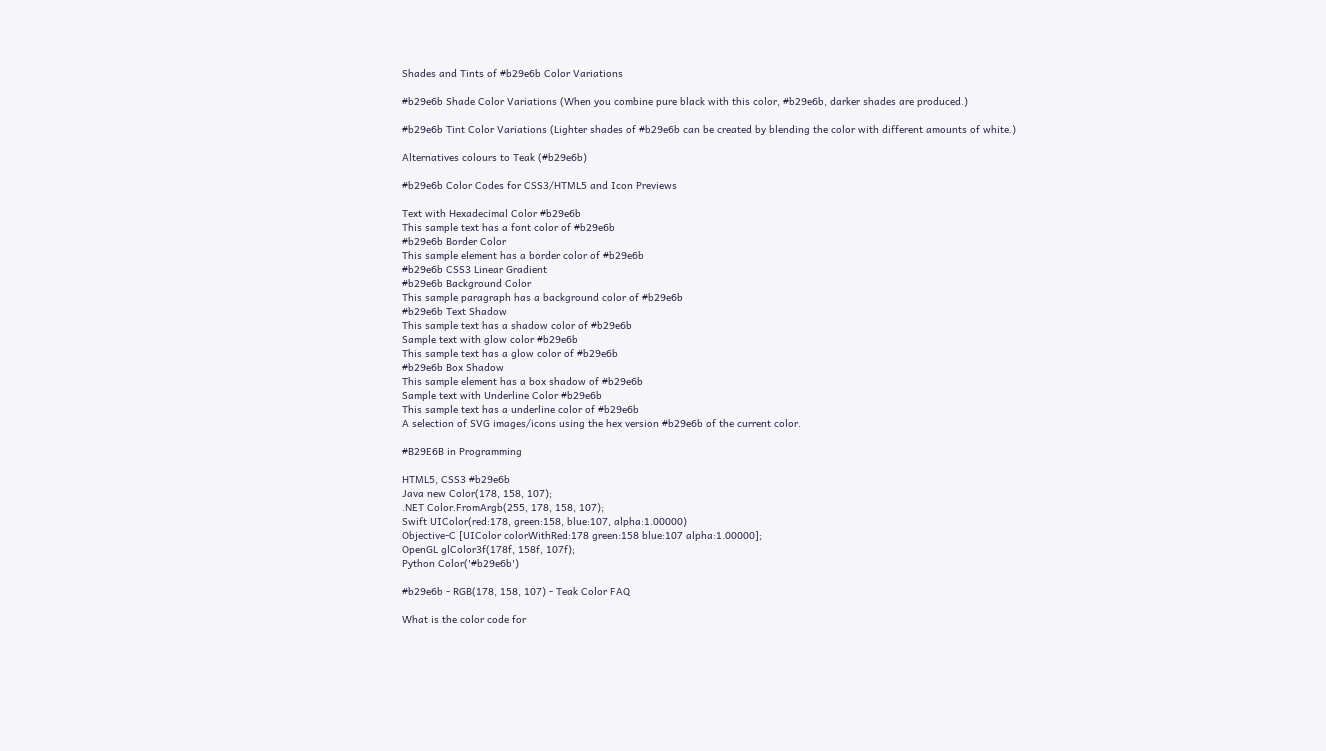Shades and Tints of #b29e6b Color Variations

#b29e6b Shade Color Variations (When you combine pure black with this color, #b29e6b, darker shades are produced.)

#b29e6b Tint Color Variations (Lighter shades of #b29e6b can be created by blending the color with different amounts of white.)

Alternatives colours to Teak (#b29e6b)

#b29e6b Color Codes for CSS3/HTML5 and Icon Previews

Text with Hexadecimal Color #b29e6b
This sample text has a font color of #b29e6b
#b29e6b Border Color
This sample element has a border color of #b29e6b
#b29e6b CSS3 Linear Gradient
#b29e6b Background Color
This sample paragraph has a background color of #b29e6b
#b29e6b Text Shadow
This sample text has a shadow color of #b29e6b
Sample text with glow color #b29e6b
This sample text has a glow color of #b29e6b
#b29e6b Box Shadow
This sample element has a box shadow of #b29e6b
Sample text with Underline Color #b29e6b
This sample text has a underline color of #b29e6b
A selection of SVG images/icons using the hex version #b29e6b of the current color.

#B29E6B in Programming

HTML5, CSS3 #b29e6b
Java new Color(178, 158, 107);
.NET Color.FromArgb(255, 178, 158, 107);
Swift UIColor(red:178, green:158, blue:107, alpha:1.00000)
Objective-C [UIColor colorWithRed:178 green:158 blue:107 alpha:1.00000];
OpenGL glColor3f(178f, 158f, 107f);
Python Color('#b29e6b')

#b29e6b - RGB(178, 158, 107) - Teak Color FAQ

What is the color code for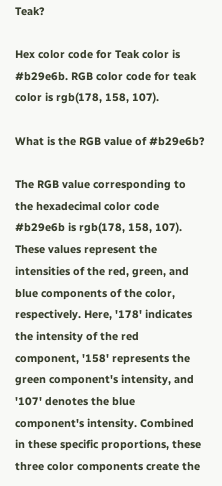Teak?

Hex color code for Teak color is #b29e6b. RGB color code for teak color is rgb(178, 158, 107).

What is the RGB value of #b29e6b?

The RGB value corresponding to the hexadecimal color code #b29e6b is rgb(178, 158, 107). These values represent the intensities of the red, green, and blue components of the color, respectively. Here, '178' indicates the intensity of the red component, '158' represents the green component's intensity, and '107' denotes the blue component's intensity. Combined in these specific proportions, these three color components create the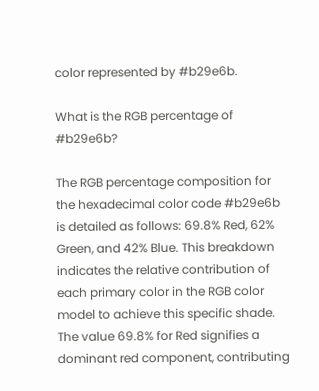color represented by #b29e6b.

What is the RGB percentage of #b29e6b?

The RGB percentage composition for the hexadecimal color code #b29e6b is detailed as follows: 69.8% Red, 62% Green, and 42% Blue. This breakdown indicates the relative contribution of each primary color in the RGB color model to achieve this specific shade. The value 69.8% for Red signifies a dominant red component, contributing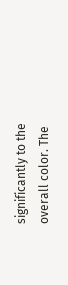significantly to the overall color. The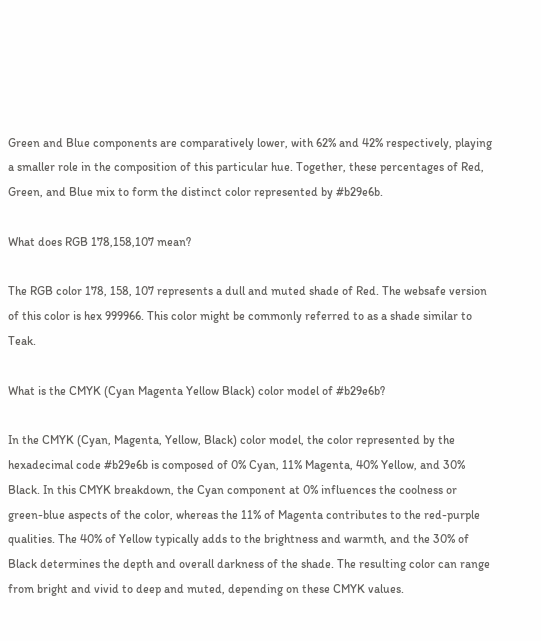Green and Blue components are comparatively lower, with 62% and 42% respectively, playing a smaller role in the composition of this particular hue. Together, these percentages of Red, Green, and Blue mix to form the distinct color represented by #b29e6b.

What does RGB 178,158,107 mean?

The RGB color 178, 158, 107 represents a dull and muted shade of Red. The websafe version of this color is hex 999966. This color might be commonly referred to as a shade similar to Teak.

What is the CMYK (Cyan Magenta Yellow Black) color model of #b29e6b?

In the CMYK (Cyan, Magenta, Yellow, Black) color model, the color represented by the hexadecimal code #b29e6b is composed of 0% Cyan, 11% Magenta, 40% Yellow, and 30% Black. In this CMYK breakdown, the Cyan component at 0% influences the coolness or green-blue aspects of the color, whereas the 11% of Magenta contributes to the red-purple qualities. The 40% of Yellow typically adds to the brightness and warmth, and the 30% of Black determines the depth and overall darkness of the shade. The resulting color can range from bright and vivid to deep and muted, depending on these CMYK values.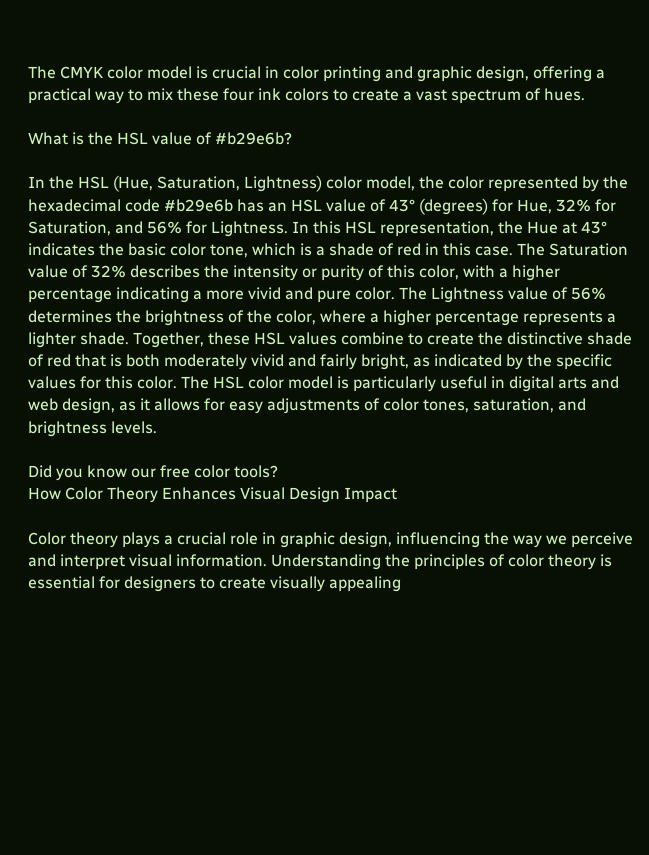The CMYK color model is crucial in color printing and graphic design, offering a practical way to mix these four ink colors to create a vast spectrum of hues.

What is the HSL value of #b29e6b?

In the HSL (Hue, Saturation, Lightness) color model, the color represented by the hexadecimal code #b29e6b has an HSL value of 43° (degrees) for Hue, 32% for Saturation, and 56% for Lightness. In this HSL representation, the Hue at 43° indicates the basic color tone, which is a shade of red in this case. The Saturation value of 32% describes the intensity or purity of this color, with a higher percentage indicating a more vivid and pure color. The Lightness value of 56% determines the brightness of the color, where a higher percentage represents a lighter shade. Together, these HSL values combine to create the distinctive shade of red that is both moderately vivid and fairly bright, as indicated by the specific values for this color. The HSL color model is particularly useful in digital arts and web design, as it allows for easy adjustments of color tones, saturation, and brightness levels.

Did you know our free color tools?
How Color Theory Enhances Visual Design Impact

Color theory plays a crucial role in graphic design, influencing the way we perceive and interpret visual information. Understanding the principles of color theory is essential for designers to create visually appealing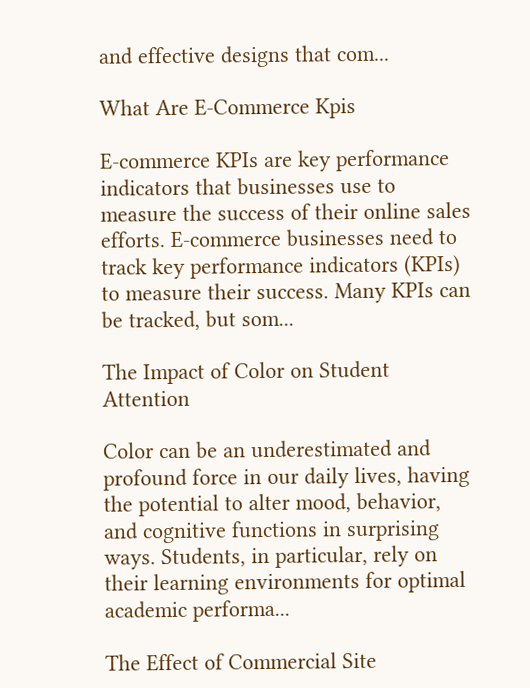and effective designs that com...

What Are E-Commerce Kpis

E-commerce KPIs are key performance indicators that businesses use to measure the success of their online sales efforts. E-commerce businesses need to track key performance indicators (KPIs) to measure their success. Many KPIs can be tracked, but som...

The Impact of Color on Student Attention

Color can be an underestimated and profound force in our daily lives, having the potential to alter mood, behavior, and cognitive functions in surprising ways. Students, in particular, rely on their learning environments for optimal academic performa...

The Effect of Commercial Site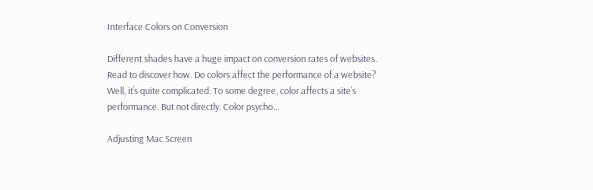Interface Colors on Conversion

Different shades have a huge impact on conversion rates of websites. Read to discover how. Do colors affect the performance of a website? Well, it’s quite complicated. To some degree, color affects a site’s performance. But not directly. Color psycho...

Adjusting Mac Screen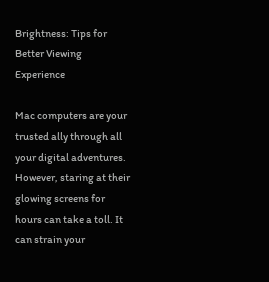Brightness: Tips for Better Viewing Experience

Mac computers are your trusted ally through all your digital adventures. However, staring at their glowing screens for hours can take a toll. It can strain your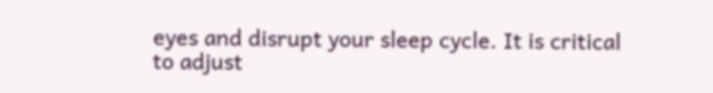eyes and disrupt your sleep cycle. It is critical to adjust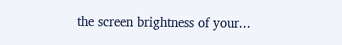the screen brightness of your...